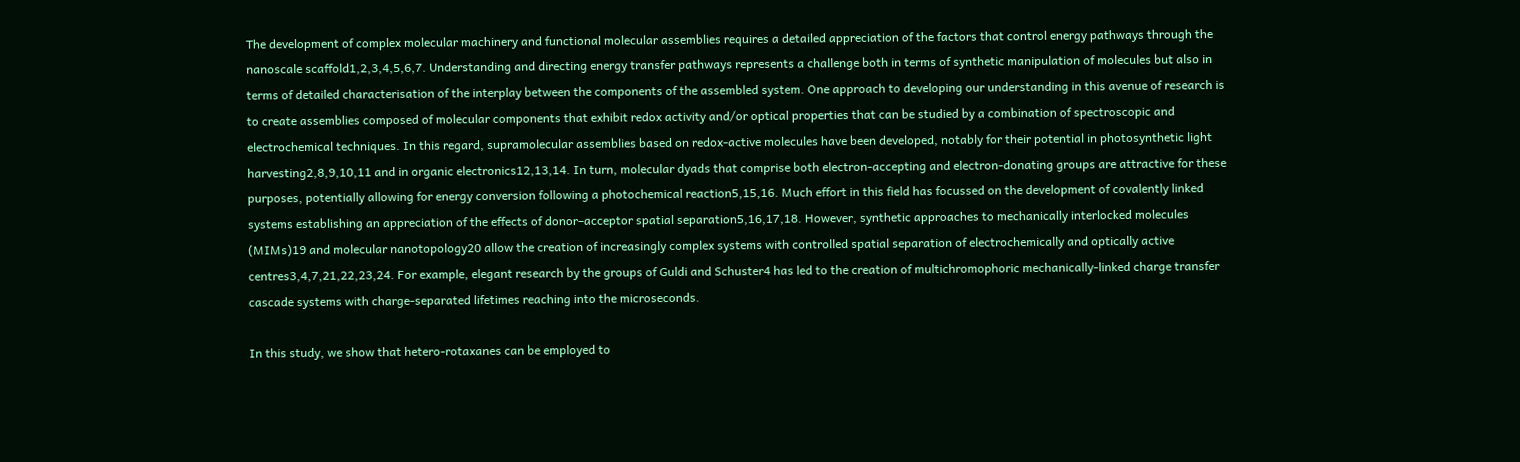The development of complex molecular machinery and functional molecular assemblies requires a detailed appreciation of the factors that control energy pathways through the nanoscale scaffold1,2,3,4,5,6,7. Understanding and directing energy transfer pathways represents a challenge both in terms of synthetic manipulation of molecules but also in terms of detailed characterisation of the interplay between the components of the assembled system. One approach to developing our understanding in this avenue of research is to create assemblies composed of molecular components that exhibit redox activity and/or optical properties that can be studied by a combination of spectroscopic and electrochemical techniques. In this regard, supramolecular assemblies based on redox-active molecules have been developed, notably for their potential in photosynthetic light harvesting2,8,9,10,11 and in organic electronics12,13,14. In turn, molecular dyads that comprise both electron-accepting and electron-donating groups are attractive for these purposes, potentially allowing for energy conversion following a photochemical reaction5,15,16. Much effort in this field has focussed on the development of covalently linked systems establishing an appreciation of the effects of donor–acceptor spatial separation5,16,17,18. However, synthetic approaches to mechanically interlocked molecules (MIMs)19 and molecular nanotopology20 allow the creation of increasingly complex systems with controlled spatial separation of electrochemically and optically active centres3,4,7,21,22,23,24. For example, elegant research by the groups of Guldi and Schuster4 has led to the creation of multichromophoric mechanically-linked charge transfer cascade systems with charge-separated lifetimes reaching into the microseconds.

In this study, we show that hetero-rotaxanes can be employed to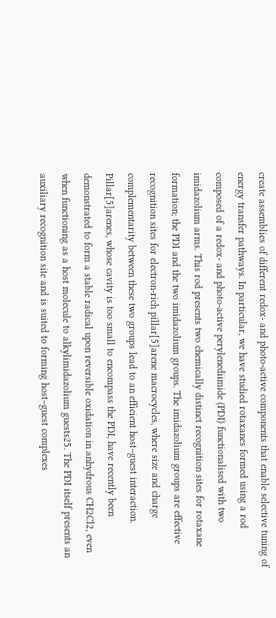create assemblies of different redox- and photo-active components that enable selective tuning of energy transfer pathways. In particular, we have studied rotaxanes formed using a rod composed of a redox- and photo-active perylenediimide (PDI) functionalised with two imidazolium arms. This rod presents two chemically distinct recognition sites for rotaxane formation; the PDI and the two imidazolium groups. The imidazolium groups are effective recognition sites for electron-rich pillar[5]arene macrocycles, where size and charge complementarity between these two groups lead to an efficient host–guest interaction. Pillar[5]arenes, whose cavity is too small to encompass the PDI, have recently been demonstrated to form a stable radical upon reversible oxidation in anhydrous CH2Cl2, even when functioning as a host molecule to alkylimidazolium guests25. The PDI itself presents an auxiliary recognition site and is suited to forming host–guest complexes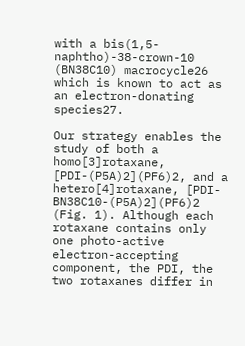with a bis(1,5-naphtho)-38-crown-10 (BN38C10) macrocycle26 which is known to act as an electron-donating species27.

Our strategy enables the study of both a homo[3]rotaxane, [PDI-(P5A)2](PF6)2, and a hetero[4]rotaxane, [PDI-BN38C10-(P5A)2](PF6)2 (Fig. 1). Although each rotaxane contains only one photo-active electron-accepting component, the PDI, the two rotaxanes differ in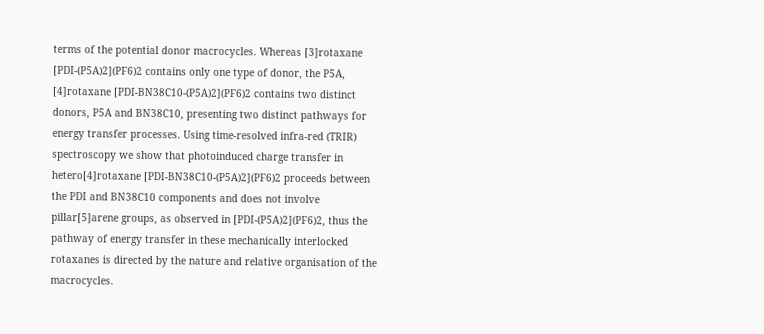terms of the potential donor macrocycles. Whereas [3]rotaxane [PDI-(P5A)2](PF6)2 contains only one type of donor, the P5A, [4]rotaxane [PDI-BN38C10-(P5A)2](PF6)2 contains two distinct donors, P5A and BN38C10, presenting two distinct pathways for energy transfer processes. Using time-resolved infra-red (TRIR) spectroscopy we show that photoinduced charge transfer in hetero[4]rotaxane [PDI-BN38C10-(P5A)2](PF6)2 proceeds between the PDI and BN38C10 components and does not involve pillar[5]arene groups, as observed in [PDI-(P5A)2](PF6)2, thus the pathway of energy transfer in these mechanically interlocked rotaxanes is directed by the nature and relative organisation of the macrocycles.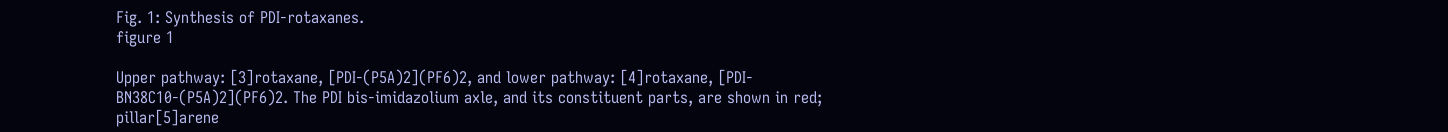Fig. 1: Synthesis of PDI-rotaxanes.
figure 1

Upper pathway: [3]rotaxane, [PDI-(P5A)2](PF6)2, and lower pathway: [4]rotaxane, [PDI-BN38C10-(P5A)2](PF6)2. The PDI bis-imidazolium axle, and its constituent parts, are shown in red; pillar[5]arene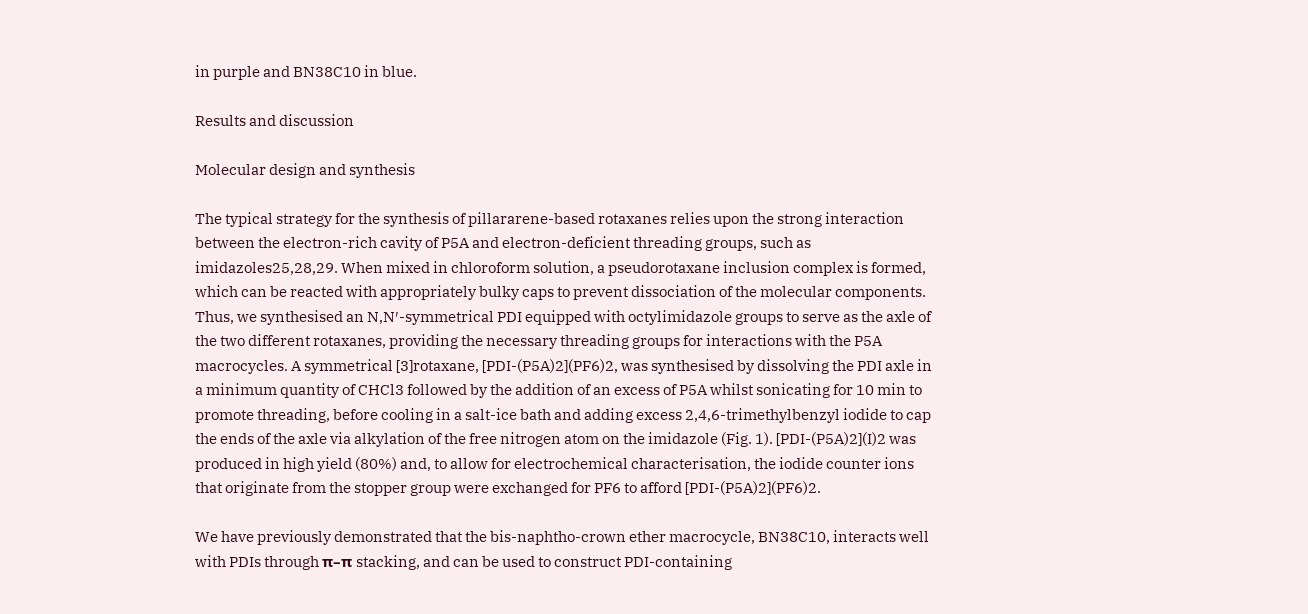in purple and BN38C10 in blue.

Results and discussion

Molecular design and synthesis

The typical strategy for the synthesis of pillararene-based rotaxanes relies upon the strong interaction between the electron-rich cavity of P5A and electron-deficient threading groups, such as imidazoles25,28,29. When mixed in chloroform solution, a pseudorotaxane inclusion complex is formed, which can be reacted with appropriately bulky caps to prevent dissociation of the molecular components. Thus, we synthesised an N,N′-symmetrical PDI equipped with octylimidazole groups to serve as the axle of the two different rotaxanes, providing the necessary threading groups for interactions with the P5A macrocycles. A symmetrical [3]rotaxane, [PDI-(P5A)2](PF6)2, was synthesised by dissolving the PDI axle in a minimum quantity of CHCl3 followed by the addition of an excess of P5A whilst sonicating for 10 min to promote threading, before cooling in a salt-ice bath and adding excess 2,4,6-trimethylbenzyl iodide to cap the ends of the axle via alkylation of the free nitrogen atom on the imidazole (Fig. 1). [PDI-(P5A)2](I)2 was produced in high yield (80%) and, to allow for electrochemical characterisation, the iodide counter ions that originate from the stopper group were exchanged for PF6 to afford [PDI-(P5A)2](PF6)2.

We have previously demonstrated that the bis-naphtho-crown ether macrocycle, BN38C10, interacts well with PDIs through π–π stacking, and can be used to construct PDI-containing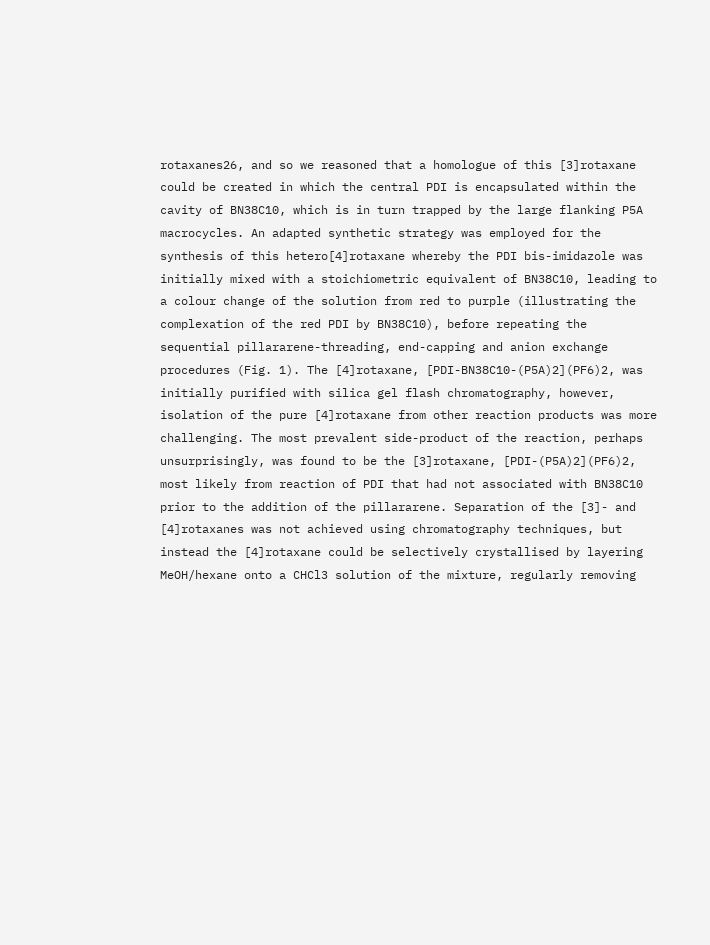rotaxanes26, and so we reasoned that a homologue of this [3]rotaxane could be created in which the central PDI is encapsulated within the cavity of BN38C10, which is in turn trapped by the large flanking P5A macrocycles. An adapted synthetic strategy was employed for the synthesis of this hetero[4]rotaxane whereby the PDI bis-imidazole was initially mixed with a stoichiometric equivalent of BN38C10, leading to a colour change of the solution from red to purple (illustrating the complexation of the red PDI by BN38C10), before repeating the sequential pillararene-threading, end-capping and anion exchange procedures (Fig. 1). The [4]rotaxane, [PDI-BN38C10-(P5A)2](PF6)2, was initially purified with silica gel flash chromatography, however, isolation of the pure [4]rotaxane from other reaction products was more challenging. The most prevalent side-product of the reaction, perhaps unsurprisingly, was found to be the [3]rotaxane, [PDI-(P5A)2](PF6)2, most likely from reaction of PDI that had not associated with BN38C10 prior to the addition of the pillararene. Separation of the [3]- and [4]rotaxanes was not achieved using chromatography techniques, but instead the [4]rotaxane could be selectively crystallised by layering MeOH/hexane onto a CHCl3 solution of the mixture, regularly removing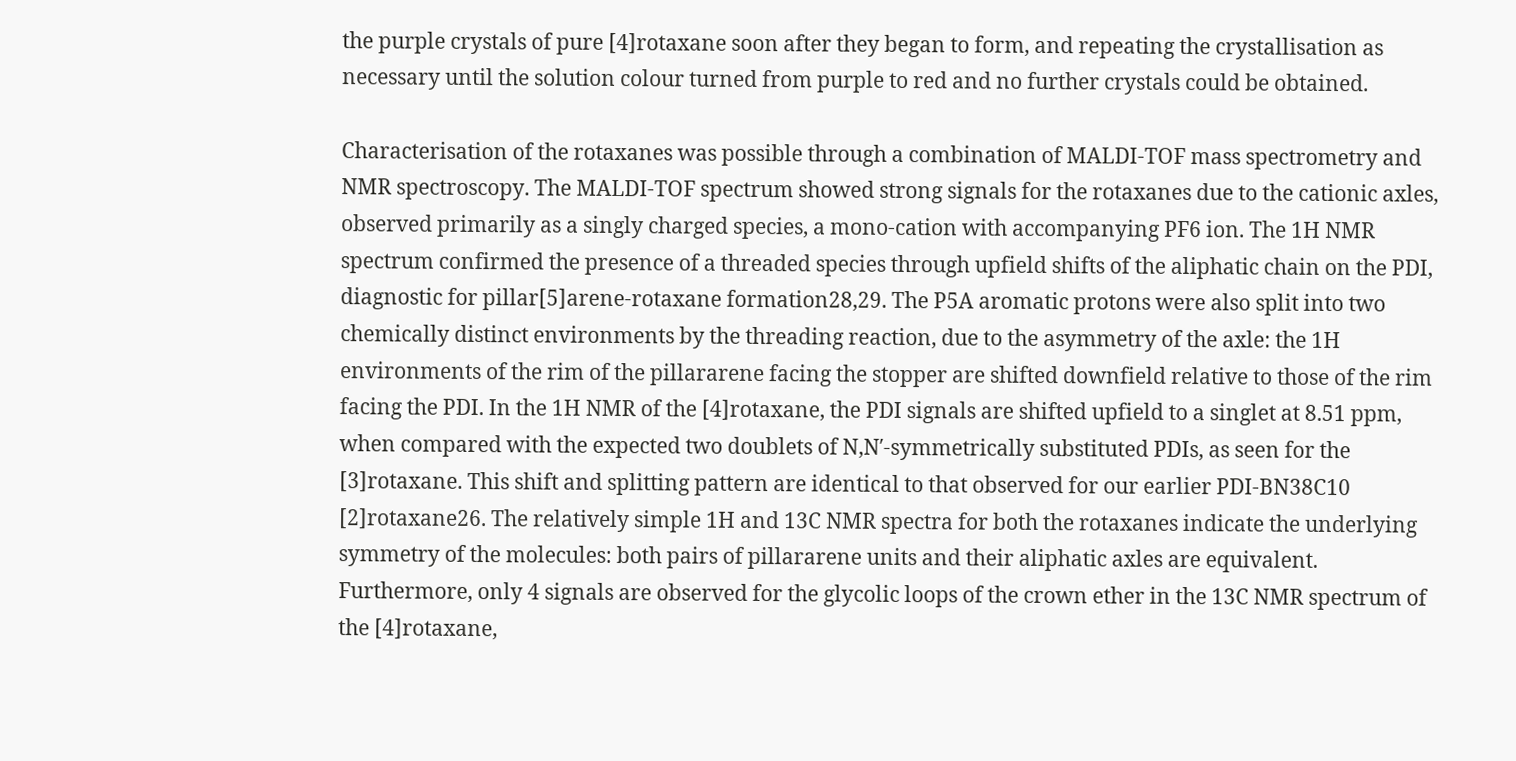the purple crystals of pure [4]rotaxane soon after they began to form, and repeating the crystallisation as necessary until the solution colour turned from purple to red and no further crystals could be obtained.

Characterisation of the rotaxanes was possible through a combination of MALDI-TOF mass spectrometry and NMR spectroscopy. The MALDI-TOF spectrum showed strong signals for the rotaxanes due to the cationic axles, observed primarily as a singly charged species, a mono-cation with accompanying PF6 ion. The 1H NMR spectrum confirmed the presence of a threaded species through upfield shifts of the aliphatic chain on the PDI, diagnostic for pillar[5]arene-rotaxane formation28,29. The P5A aromatic protons were also split into two chemically distinct environments by the threading reaction, due to the asymmetry of the axle: the 1H environments of the rim of the pillararene facing the stopper are shifted downfield relative to those of the rim facing the PDI. In the 1H NMR of the [4]rotaxane, the PDI signals are shifted upfield to a singlet at 8.51 ppm, when compared with the expected two doublets of N,N′-symmetrically substituted PDIs, as seen for the [3]rotaxane. This shift and splitting pattern are identical to that observed for our earlier PDI-BN38C10 [2]rotaxane26. The relatively simple 1H and 13C NMR spectra for both the rotaxanes indicate the underlying symmetry of the molecules: both pairs of pillararene units and their aliphatic axles are equivalent. Furthermore, only 4 signals are observed for the glycolic loops of the crown ether in the 13C NMR spectrum of the [4]rotaxane,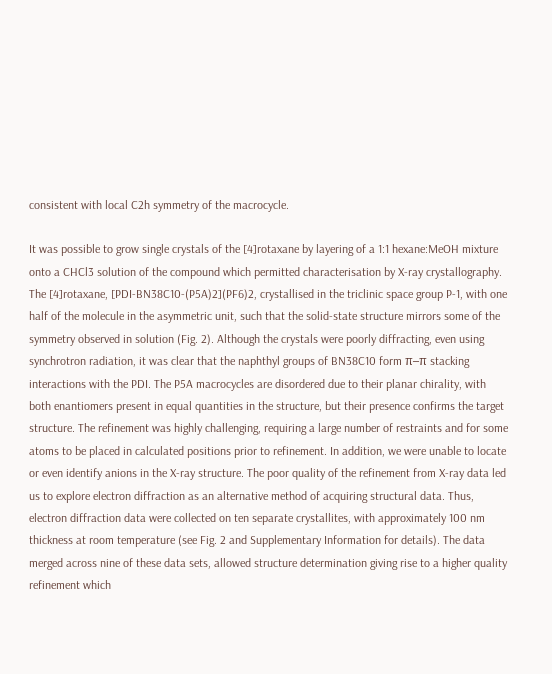consistent with local C2h symmetry of the macrocycle.

It was possible to grow single crystals of the [4]rotaxane by layering of a 1:1 hexane:MeOH mixture onto a CHCl3 solution of the compound which permitted characterisation by X-ray crystallography. The [4]rotaxane, [PDI-BN38C10-(P5A)2](PF6)2, crystallised in the triclinic space group P-1, with one half of the molecule in the asymmetric unit, such that the solid-state structure mirrors some of the symmetry observed in solution (Fig. 2). Although the crystals were poorly diffracting, even using synchrotron radiation, it was clear that the naphthyl groups of BN38C10 form π–π stacking interactions with the PDI. The P5A macrocycles are disordered due to their planar chirality, with both enantiomers present in equal quantities in the structure, but their presence confirms the target structure. The refinement was highly challenging, requiring a large number of restraints and for some atoms to be placed in calculated positions prior to refinement. In addition, we were unable to locate or even identify anions in the X-ray structure. The poor quality of the refinement from X-ray data led us to explore electron diffraction as an alternative method of acquiring structural data. Thus, electron diffraction data were collected on ten separate crystallites, with approximately 100 nm thickness at room temperature (see Fig. 2 and Supplementary Information for details). The data merged across nine of these data sets, allowed structure determination giving rise to a higher quality refinement which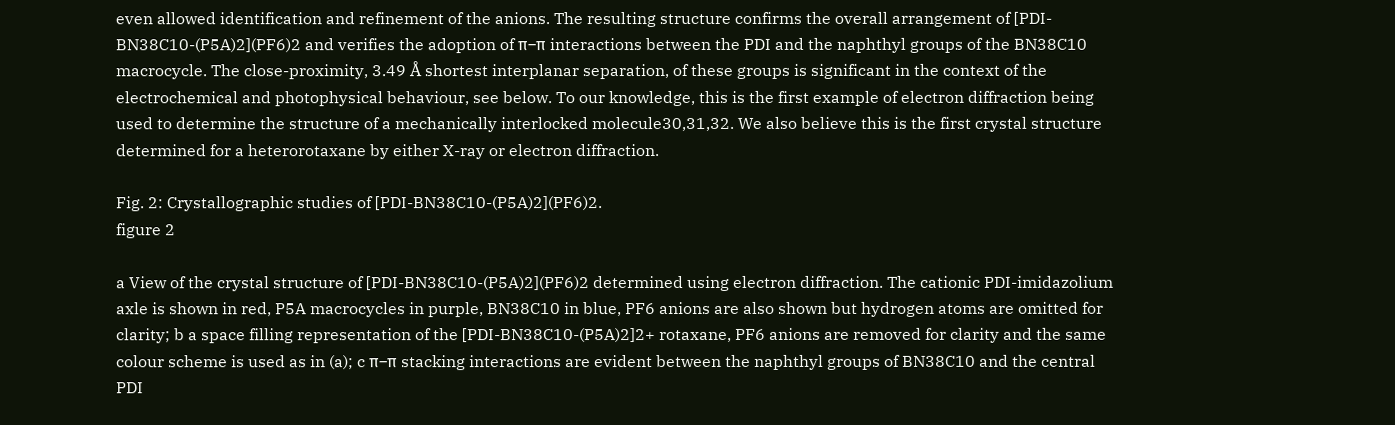even allowed identification and refinement of the anions. The resulting structure confirms the overall arrangement of [PDI-BN38C10-(P5A)2](PF6)2 and verifies the adoption of π–π interactions between the PDI and the naphthyl groups of the BN38C10 macrocycle. The close-proximity, 3.49 Å shortest interplanar separation, of these groups is significant in the context of the electrochemical and photophysical behaviour, see below. To our knowledge, this is the first example of electron diffraction being used to determine the structure of a mechanically interlocked molecule30,31,32. We also believe this is the first crystal structure determined for a heterorotaxane by either X-ray or electron diffraction.

Fig. 2: Crystallographic studies of [PDI-BN38C10-(P5A)2](PF6)2.
figure 2

a View of the crystal structure of [PDI-BN38C10-(P5A)2](PF6)2 determined using electron diffraction. The cationic PDI-imidazolium axle is shown in red, P5A macrocycles in purple, BN38C10 in blue, PF6 anions are also shown but hydrogen atoms are omitted for clarity; b a space filling representation of the [PDI-BN38C10-(P5A)2]2+ rotaxane, PF6 anions are removed for clarity and the same colour scheme is used as in (a); c π–π stacking interactions are evident between the naphthyl groups of BN38C10 and the central PDI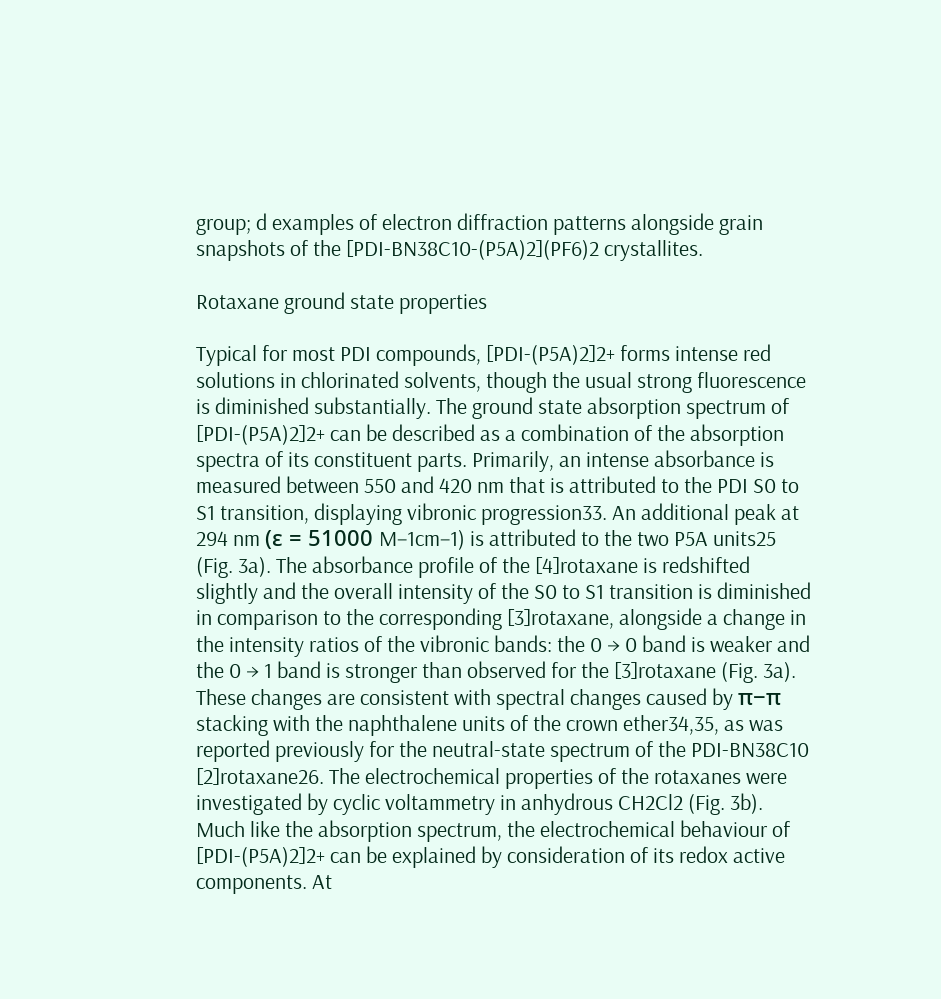group; d examples of electron diffraction patterns alongside grain snapshots of the [PDI-BN38C10-(P5A)2](PF6)2 crystallites.

Rotaxane ground state properties

Typical for most PDI compounds, [PDI-(P5A)2]2+ forms intense red solutions in chlorinated solvents, though the usual strong fluorescence is diminished substantially. The ground state absorption spectrum of [PDI-(P5A)2]2+ can be described as a combination of the absorption spectra of its constituent parts. Primarily, an intense absorbance is measured between 550 and 420 nm that is attributed to the PDI S0 to S1 transition, displaying vibronic progression33. An additional peak at 294 nm (ε = 51000 M−1cm−1) is attributed to the two P5A units25 (Fig. 3a). The absorbance profile of the [4]rotaxane is redshifted slightly and the overall intensity of the S0 to S1 transition is diminished in comparison to the corresponding [3]rotaxane, alongside a change in the intensity ratios of the vibronic bands: the 0 → 0 band is weaker and the 0 → 1 band is stronger than observed for the [3]rotaxane (Fig. 3a). These changes are consistent with spectral changes caused by π−π stacking with the naphthalene units of the crown ether34,35, as was reported previously for the neutral-state spectrum of the PDI-BN38C10 [2]rotaxane26. The electrochemical properties of the rotaxanes were investigated by cyclic voltammetry in anhydrous CH2Cl2 (Fig. 3b). Much like the absorption spectrum, the electrochemical behaviour of [PDI-(P5A)2]2+ can be explained by consideration of its redox active components. At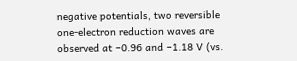negative potentials, two reversible one-electron reduction waves are observed at −0.96 and −1.18 V (vs.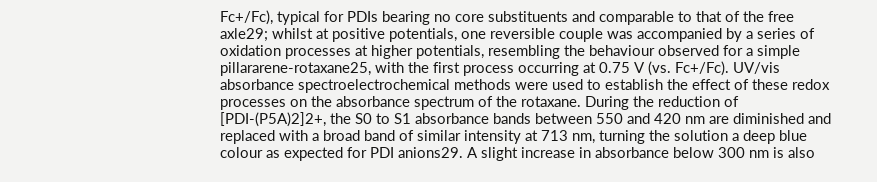Fc+/Fc), typical for PDIs bearing no core substituents and comparable to that of the free axle29; whilst at positive potentials, one reversible couple was accompanied by a series of oxidation processes at higher potentials, resembling the behaviour observed for a simple pillararene-rotaxane25, with the first process occurring at 0.75 V (vs. Fc+/Fc). UV/vis absorbance spectroelectrochemical methods were used to establish the effect of these redox processes on the absorbance spectrum of the rotaxane. During the reduction of [PDI-(P5A)2]2+, the S0 to S1 absorbance bands between 550 and 420 nm are diminished and replaced with a broad band of similar intensity at 713 nm, turning the solution a deep blue colour as expected for PDI anions29. A slight increase in absorbance below 300 nm is also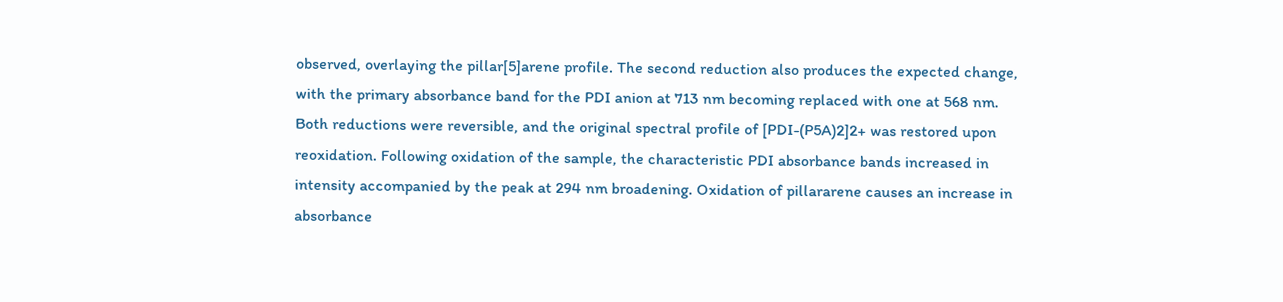observed, overlaying the pillar[5]arene profile. The second reduction also produces the expected change, with the primary absorbance band for the PDI anion at 713 nm becoming replaced with one at 568 nm. Both reductions were reversible, and the original spectral profile of [PDI-(P5A)2]2+ was restored upon reoxidation. Following oxidation of the sample, the characteristic PDI absorbance bands increased in intensity accompanied by the peak at 294 nm broadening. Oxidation of pillararene causes an increase in absorbance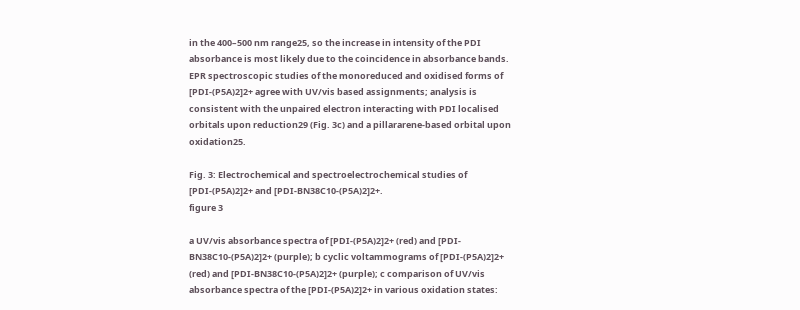in the 400–500 nm range25, so the increase in intensity of the PDI absorbance is most likely due to the coincidence in absorbance bands. EPR spectroscopic studies of the monoreduced and oxidised forms of [PDI-(P5A)2]2+ agree with UV/vis based assignments; analysis is consistent with the unpaired electron interacting with PDI localised orbitals upon reduction29 (Fig. 3c) and a pillararene-based orbital upon oxidation25.

Fig. 3: Electrochemical and spectroelectrochemical studies of [PDI-(P5A)2]2+ and [PDI-BN38C10-(P5A)2]2+.
figure 3

a UV/vis absorbance spectra of [PDI-(P5A)2]2+ (red) and [PDI-BN38C10-(P5A)2]2+ (purple); b cyclic voltammograms of [PDI-(P5A)2]2+ (red) and [PDI-BN38C10-(P5A)2]2+ (purple); c comparison of UV/vis absorbance spectra of the [PDI-(P5A)2]2+ in various oxidation states: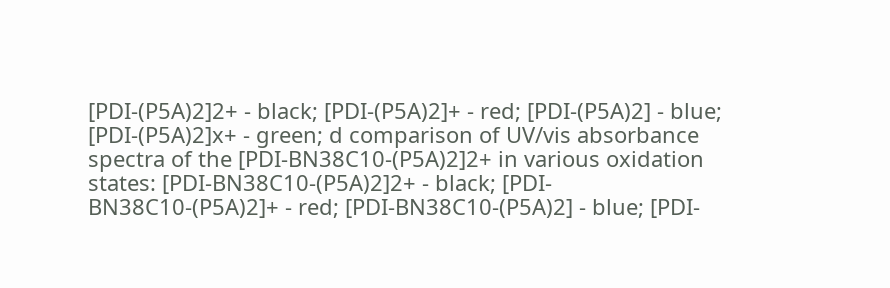[PDI-(P5A)2]2+ - black; [PDI-(P5A)2]+ - red; [PDI-(P5A)2] - blue; [PDI-(P5A)2]x+ - green; d comparison of UV/vis absorbance spectra of the [PDI-BN38C10-(P5A)2]2+ in various oxidation states: [PDI-BN38C10-(P5A)2]2+ - black; [PDI-BN38C10-(P5A)2]+ - red; [PDI-BN38C10-(P5A)2] - blue; [PDI-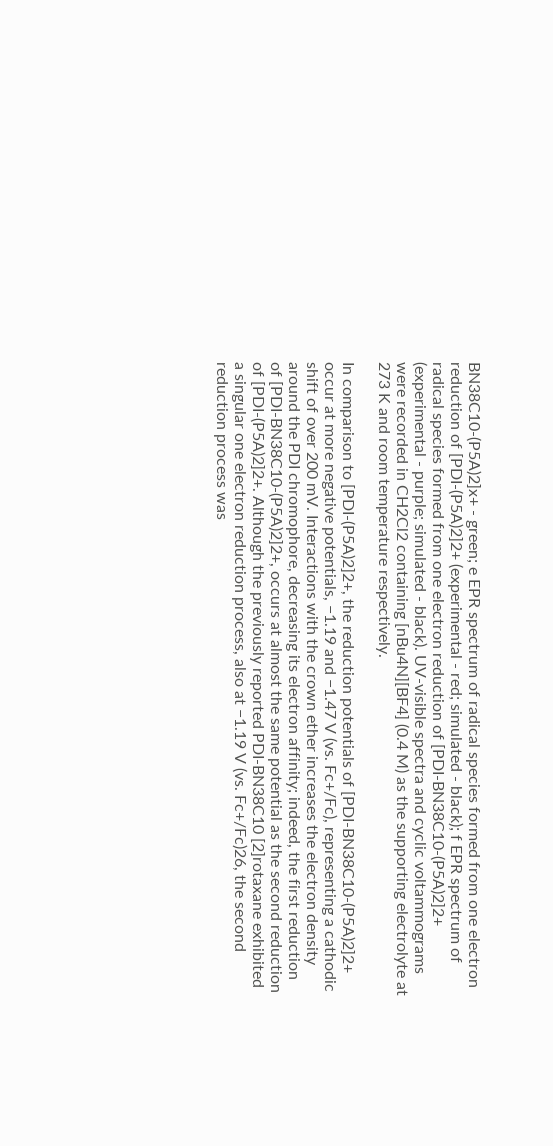BN38C10-(P5A)2]x+ - green; e EPR spectrum of radical species formed from one electron reduction of [PDI-(P5A)2]2+ (experimental - red; simulated - black); f EPR spectrum of radical species formed from one electron reduction of [PDI-BN38C10-(P5A)2]2+ (experimental - purple; simulated - black). UV-visible spectra and cyclic voltammograms were recorded in CH2Cl2 containing [nBu4N][BF4] (0.4 M) as the supporting electrolyte at 273 K and room temperature respectively.

In comparison to [PDI-(P5A)2]2+, the reduction potentials of [PDI-BN38C10-(P5A)2]2+ occur at more negative potentials, −1.19 and −1.47 V (vs. Fc+/Fc), representing a cathodic shift of over 200 mV. Interactions with the crown ether increases the electron density around the PDI chromophore, decreasing its electron affinity; indeed, the first reduction of [PDI-BN38C10-(P5A)2]2+, occurs at almost the same potential as the second reduction of [PDI-(P5A)2]2+. Although the previously reported PDI-BN38C10 [2]rotaxane exhibited a singular one electron reduction process, also at −1.19 V (vs. Fc+/Fc)26, the second reduction process was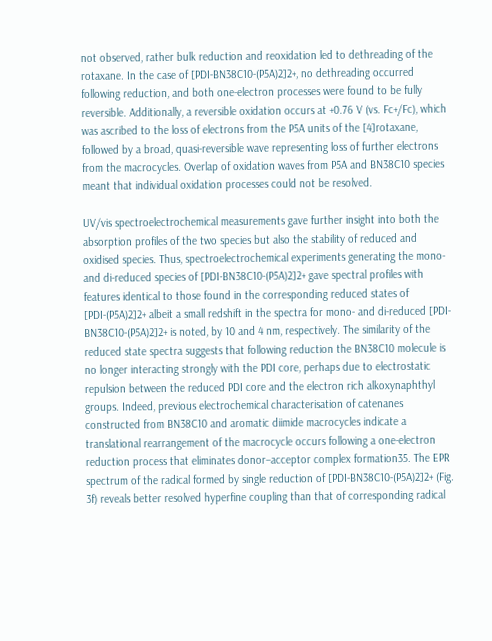not observed, rather bulk reduction and reoxidation led to dethreading of the rotaxane. In the case of [PDI-BN38C10-(P5A)2]2+, no dethreading occurred following reduction, and both one-electron processes were found to be fully reversible. Additionally, a reversible oxidation occurs at +0.76 V (vs. Fc+/Fc), which was ascribed to the loss of electrons from the P5A units of the [4]rotaxane, followed by a broad, quasi-reversible wave representing loss of further electrons from the macrocycles. Overlap of oxidation waves from P5A and BN38C10 species meant that individual oxidation processes could not be resolved.

UV/vis spectroelectrochemical measurements gave further insight into both the absorption profiles of the two species but also the stability of reduced and oxidised species. Thus, spectroelectrochemical experiments generating the mono- and di-reduced species of [PDI-BN38C10-(P5A)2]2+ gave spectral profiles with features identical to those found in the corresponding reduced states of [PDI-(P5A)2]2+ albeit a small redshift in the spectra for mono- and di-reduced [PDI-BN38C10-(P5A)2]2+ is noted, by 10 and 4 nm, respectively. The similarity of the reduced state spectra suggests that following reduction the BN38C10 molecule is no longer interacting strongly with the PDI core, perhaps due to electrostatic repulsion between the reduced PDI core and the electron rich alkoxynaphthyl groups. Indeed, previous electrochemical characterisation of catenanes constructed from BN38C10 and aromatic diimide macrocycles indicate a translational rearrangement of the macrocycle occurs following a one-electron reduction process that eliminates donor–acceptor complex formation35. The EPR spectrum of the radical formed by single reduction of [PDI-BN38C10-(P5A)2]2+ (Fig. 3f) reveals better resolved hyperfine coupling than that of corresponding radical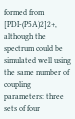formed from [PDI-(P5A)2]2+, although the spectrum could be simulated well using the same number of coupling parameters: three sets of four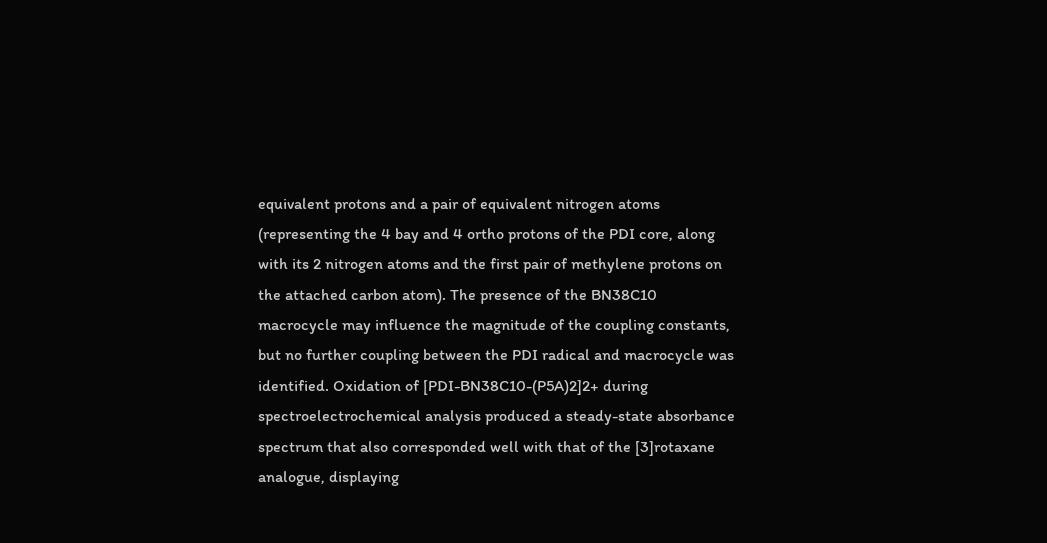equivalent protons and a pair of equivalent nitrogen atoms (representing the 4 bay and 4 ortho protons of the PDI core, along with its 2 nitrogen atoms and the first pair of methylene protons on the attached carbon atom). The presence of the BN38C10 macrocycle may influence the magnitude of the coupling constants, but no further coupling between the PDI radical and macrocycle was identified. Oxidation of [PDI-BN38C10-(P5A)2]2+ during spectroelectrochemical analysis produced a steady-state absorbance spectrum that also corresponded well with that of the [3]rotaxane analogue, displaying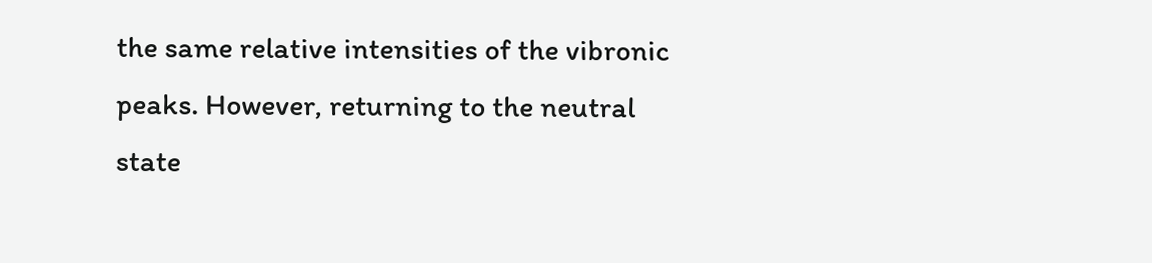the same relative intensities of the vibronic peaks. However, returning to the neutral state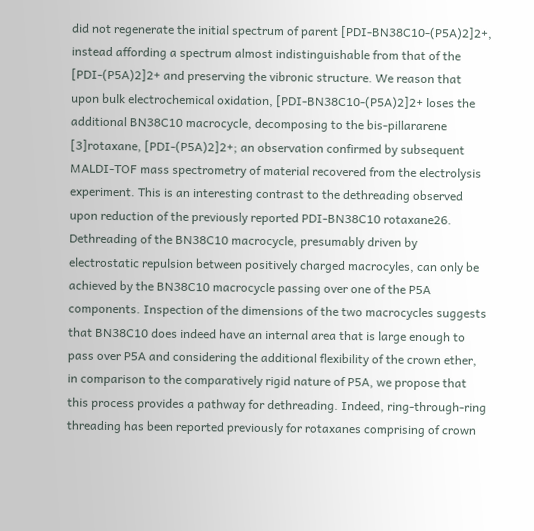did not regenerate the initial spectrum of parent [PDI-BN38C10-(P5A)2]2+, instead affording a spectrum almost indistinguishable from that of the [PDI-(P5A)2]2+ and preserving the vibronic structure. We reason that upon bulk electrochemical oxidation, [PDI-BN38C10-(P5A)2]2+ loses the additional BN38C10 macrocycle, decomposing to the bis-pillararene [3]rotaxane, [PDI-(P5A)2]2+; an observation confirmed by subsequent MALDI-TOF mass spectrometry of material recovered from the electrolysis experiment. This is an interesting contrast to the dethreading observed upon reduction of the previously reported PDI-BN38C10 rotaxane26. Dethreading of the BN38C10 macrocycle, presumably driven by electrostatic repulsion between positively charged macrocyles, can only be achieved by the BN38C10 macrocycle passing over one of the P5A components. Inspection of the dimensions of the two macrocycles suggests that BN38C10 does indeed have an internal area that is large enough to pass over P5A and considering the additional flexibility of the crown ether, in comparison to the comparatively rigid nature of P5A, we propose that this process provides a pathway for dethreading. Indeed, ring-through-ring threading has been reported previously for rotaxanes comprising of crown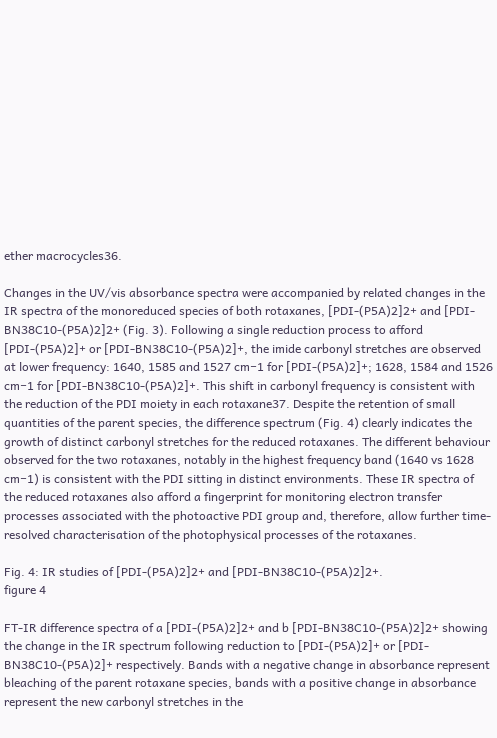ether macrocycles36.

Changes in the UV/vis absorbance spectra were accompanied by related changes in the IR spectra of the monoreduced species of both rotaxanes, [PDI-(P5A)2]2+ and [PDI-BN38C10-(P5A)2]2+ (Fig. 3). Following a single reduction process to afford [PDI-(P5A)2]+ or [PDI-BN38C10-(P5A)2]+, the imide carbonyl stretches are observed at lower frequency: 1640, 1585 and 1527 cm−1 for [PDI-(P5A)2]+; 1628, 1584 and 1526 cm−1 for [PDI-BN38C10-(P5A)2]+. This shift in carbonyl frequency is consistent with the reduction of the PDI moiety in each rotaxane37. Despite the retention of small quantities of the parent species, the difference spectrum (Fig. 4) clearly indicates the growth of distinct carbonyl stretches for the reduced rotaxanes. The different behaviour observed for the two rotaxanes, notably in the highest frequency band (1640 vs 1628 cm−1) is consistent with the PDI sitting in distinct environments. These IR spectra of the reduced rotaxanes also afford a fingerprint for monitoring electron transfer processes associated with the photoactive PDI group and, therefore, allow further time-resolved characterisation of the photophysical processes of the rotaxanes.

Fig. 4: IR studies of [PDI-(P5A)2]2+ and [PDI-BN38C10-(P5A)2]2+.
figure 4

FT-IR difference spectra of a [PDI-(P5A)2]2+ and b [PDI-BN38C10-(P5A)2]2+ showing the change in the IR spectrum following reduction to [PDI-(P5A)2]+ or [PDI-BN38C10-(P5A)2]+ respectively. Bands with a negative change in absorbance represent bleaching of the parent rotaxane species, bands with a positive change in absorbance represent the new carbonyl stretches in the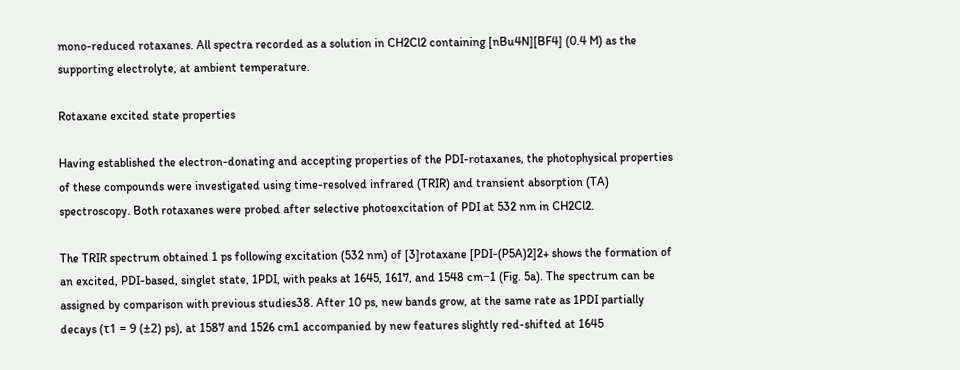mono-reduced rotaxanes. All spectra recorded as a solution in CH2Cl2 containing [nBu4N][BF4] (0.4 M) as the supporting electrolyte, at ambient temperature.

Rotaxane excited state properties

Having established the electron-donating and accepting properties of the PDI-rotaxanes, the photophysical properties of these compounds were investigated using time-resolved infrared (TRIR) and transient absorption (TA) spectroscopy. Both rotaxanes were probed after selective photoexcitation of PDI at 532 nm in CH2Cl2.

The TRIR spectrum obtained 1 ps following excitation (532 nm) of [3]rotaxane [PDI-(P5A)2]2+ shows the formation of an excited, PDI-based, singlet state, 1PDI, with peaks at 1645, 1617, and 1548 cm−1 (Fig. 5a). The spectrum can be assigned by comparison with previous studies38. After 10 ps, new bands grow, at the same rate as 1PDI partially decays (τ1 = 9 (±2) ps), at 1587 and 1526 cm1 accompanied by new features slightly red-shifted at 1645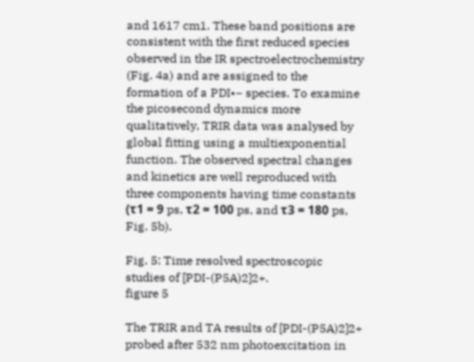and 1617 cm1. These band positions are consistent with the first reduced species observed in the IR spectroelectrochemistry (Fig. 4a) and are assigned to the formation of a PDI•− species. To examine the picosecond dynamics more qualitatively, TRIR data was analysed by global fitting using a multiexponential function. The observed spectral changes and kinetics are well reproduced with three components having time constants (τ1 = 9 ps, τ2 = 100 ps, and τ3 = 180 ps, Fig. 5b).

Fig. 5: Time resolved spectroscopic studies of [PDI-(P5A)2]2+.
figure 5

The TRIR and TA results of [PDI-(P5A)2]2+ probed after 532 nm photoexcitation in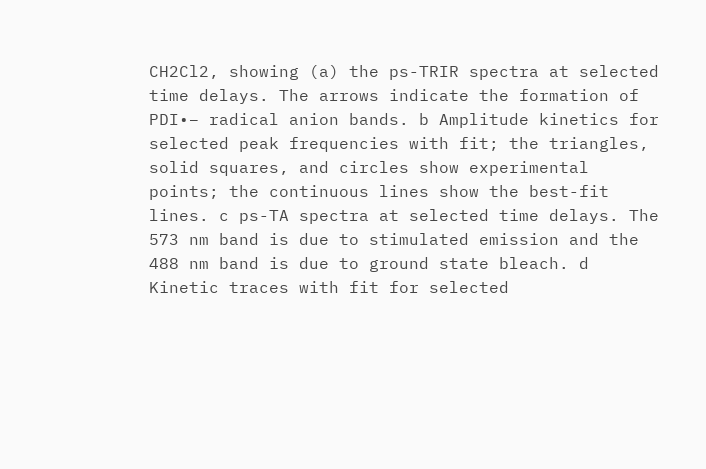CH2Cl2, showing (a) the ps-TRIR spectra at selected time delays. The arrows indicate the formation of PDI•− radical anion bands. b Amplitude kinetics for selected peak frequencies with fit; the triangles, solid squares, and circles show experimental points; the continuous lines show the best-fit lines. c ps-TA spectra at selected time delays. The 573 nm band is due to stimulated emission and the 488 nm band is due to ground state bleach. d Kinetic traces with fit for selected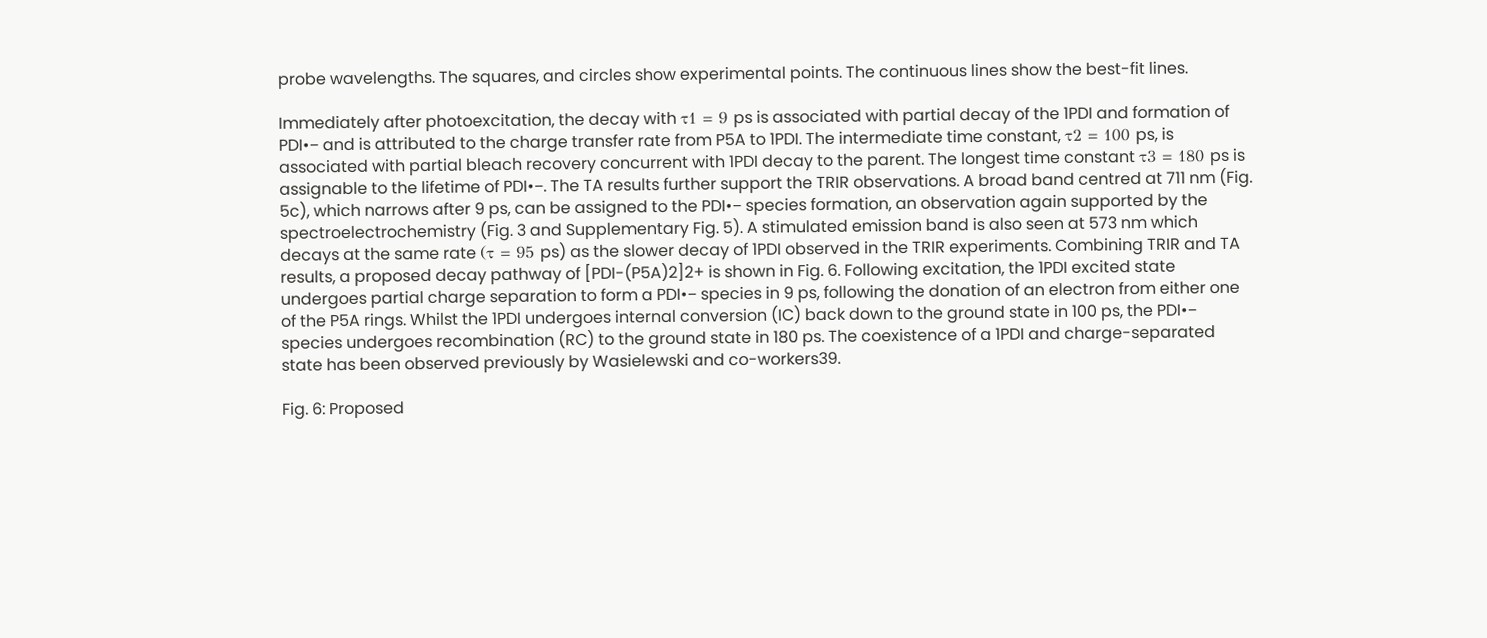probe wavelengths. The squares, and circles show experimental points. The continuous lines show the best-fit lines.

Immediately after photoexcitation, the decay with τ1 = 9 ps is associated with partial decay of the 1PDI and formation of PDI•− and is attributed to the charge transfer rate from P5A to 1PDI. The intermediate time constant, τ2 = 100 ps, is associated with partial bleach recovery concurrent with 1PDI decay to the parent. The longest time constant τ3 = 180 ps is assignable to the lifetime of PDI•−. The TA results further support the TRIR observations. A broad band centred at 711 nm (Fig. 5c), which narrows after 9 ps, can be assigned to the PDI•− species formation, an observation again supported by the spectroelectrochemistry (Fig. 3 and Supplementary Fig. 5). A stimulated emission band is also seen at 573 nm which decays at the same rate (τ = 95 ps) as the slower decay of 1PDI observed in the TRIR experiments. Combining TRIR and TA results, a proposed decay pathway of [PDI-(P5A)2]2+ is shown in Fig. 6. Following excitation, the 1PDI excited state undergoes partial charge separation to form a PDI•− species in 9 ps, following the donation of an electron from either one of the P5A rings. Whilst the 1PDI undergoes internal conversion (IC) back down to the ground state in 100 ps, the PDI•− species undergoes recombination (RC) to the ground state in 180 ps. The coexistence of a 1PDI and charge-separated state has been observed previously by Wasielewski and co-workers39.

Fig. 6: Proposed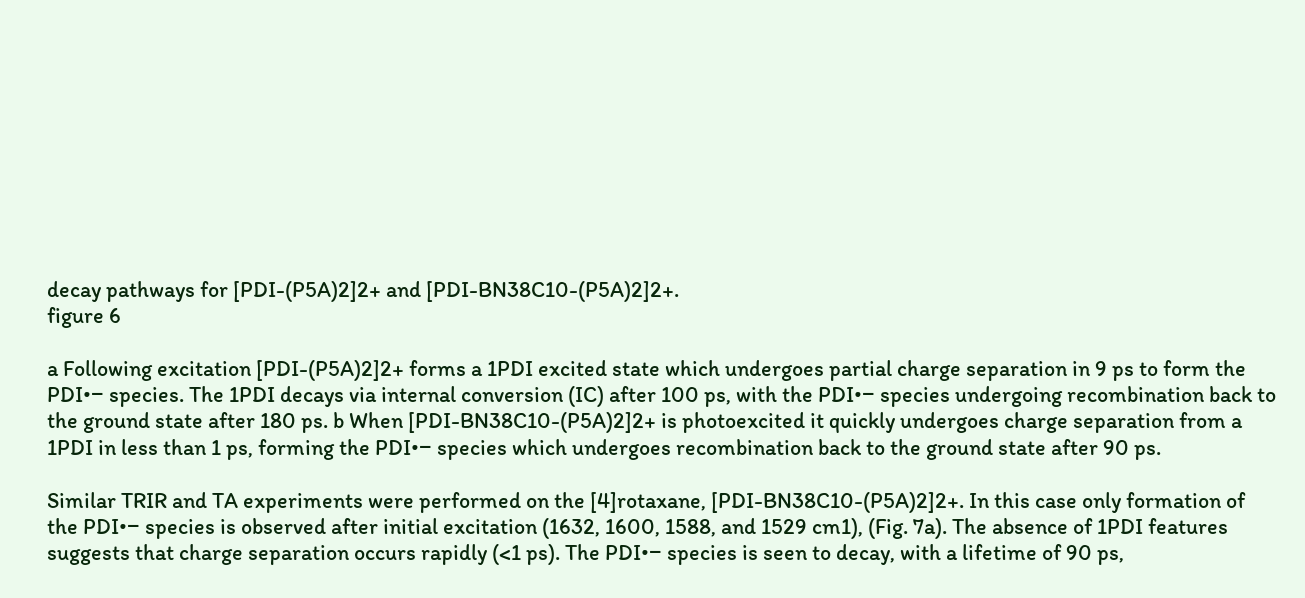decay pathways for [PDI-(P5A)2]2+ and [PDI-BN38C10-(P5A)2]2+.
figure 6

a Following excitation [PDI-(P5A)2]2+ forms a 1PDI excited state which undergoes partial charge separation in 9 ps to form the PDI•− species. The 1PDI decays via internal conversion (IC) after 100 ps, with the PDI•− species undergoing recombination back to the ground state after 180 ps. b When [PDI-BN38C10-(P5A)2]2+ is photoexcited it quickly undergoes charge separation from a 1PDI in less than 1 ps, forming the PDI•− species which undergoes recombination back to the ground state after 90 ps.

Similar TRIR and TA experiments were performed on the [4]rotaxane, [PDI-BN38C10-(P5A)2]2+. In this case only formation of the PDI•− species is observed after initial excitation (1632, 1600, 1588, and 1529 cm1), (Fig. 7a). The absence of 1PDI features suggests that charge separation occurs rapidly (<1 ps). The PDI•− species is seen to decay, with a lifetime of 90 ps,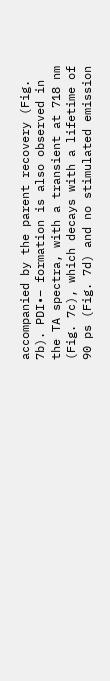accompanied by the parent recovery (Fig. 7b). PDI•− formation is also observed in the TA spectra, with a transient at 718 nm (Fig. 7c), which decays with a lifetime of 90 ps (Fig. 7d) and no stimulated emission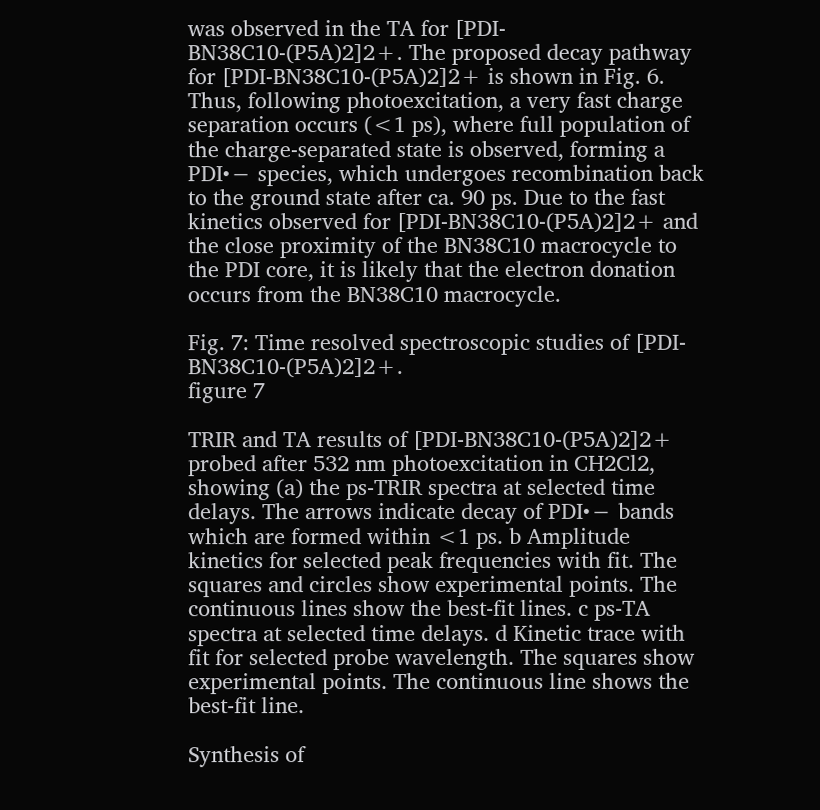was observed in the TA for [PDI-BN38C10-(P5A)2]2+. The proposed decay pathway for [PDI-BN38C10-(P5A)2]2+ is shown in Fig. 6. Thus, following photoexcitation, a very fast charge separation occurs (<1 ps), where full population of the charge-separated state is observed, forming a PDI•− species, which undergoes recombination back to the ground state after ca. 90 ps. Due to the fast kinetics observed for [PDI-BN38C10-(P5A)2]2+ and the close proximity of the BN38C10 macrocycle to the PDI core, it is likely that the electron donation occurs from the BN38C10 macrocycle.

Fig. 7: Time resolved spectroscopic studies of [PDI-BN38C10-(P5A)2]2+.
figure 7

TRIR and TA results of [PDI-BN38C10-(P5A)2]2+ probed after 532 nm photoexcitation in CH2Cl2, showing (a) the ps-TRIR spectra at selected time delays. The arrows indicate decay of PDI•− bands which are formed within <1 ps. b Amplitude kinetics for selected peak frequencies with fit. The squares and circles show experimental points. The continuous lines show the best-fit lines. c ps-TA spectra at selected time delays. d Kinetic trace with fit for selected probe wavelength. The squares show experimental points. The continuous line shows the best-fit line.

Synthesis of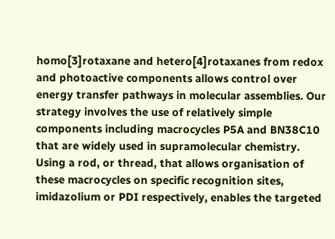homo[3]rotaxane and hetero[4]rotaxanes from redox and photoactive components allows control over energy transfer pathways in molecular assemblies. Our strategy involves the use of relatively simple components including macrocycles P5A and BN38C10 that are widely used in supramolecular chemistry. Using a rod, or thread, that allows organisation of these macrocycles on specific recognition sites, imidazolium or PDI respectively, enables the targeted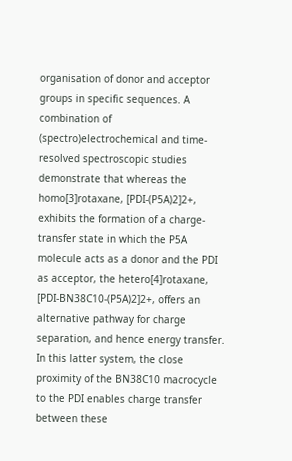organisation of donor and acceptor groups in specific sequences. A combination of (spectro)electrochemical and time-resolved spectroscopic studies demonstrate that whereas the homo[3]rotaxane, [PDI-(P5A)2]2+, exhibits the formation of a charge-transfer state in which the P5A molecule acts as a donor and the PDI as acceptor, the hetero[4]rotaxane, [PDI-BN38C10-(P5A)2]2+, offers an alternative pathway for charge separation, and hence energy transfer. In this latter system, the close proximity of the BN38C10 macrocycle to the PDI enables charge transfer between these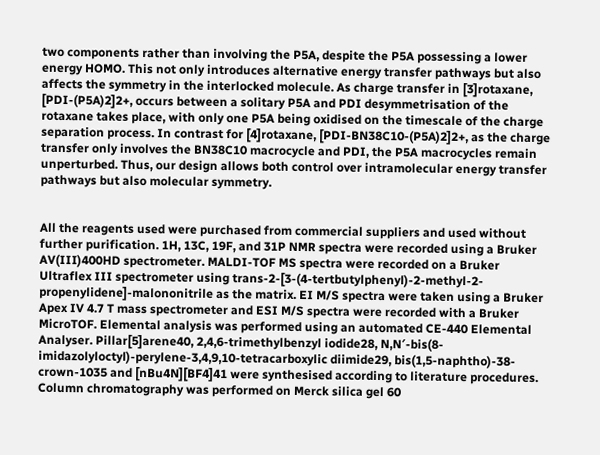two components rather than involving the P5A, despite the P5A possessing a lower energy HOMO. This not only introduces alternative energy transfer pathways but also affects the symmetry in the interlocked molecule. As charge transfer in [3]rotaxane, [PDI-(P5A)2]2+, occurs between a solitary P5A and PDI desymmetrisation of the rotaxane takes place, with only one P5A being oxidised on the timescale of the charge separation process. In contrast for [4]rotaxane, [PDI-BN38C10-(P5A)2]2+, as the charge transfer only involves the BN38C10 macrocycle and PDI, the P5A macrocycles remain unperturbed. Thus, our design allows both control over intramolecular energy transfer pathways but also molecular symmetry.


All the reagents used were purchased from commercial suppliers and used without further purification. 1H, 13C, 19F, and 31P NMR spectra were recorded using a Bruker AV(III)400HD spectrometer. MALDI-TOF MS spectra were recorded on a Bruker Ultraflex III spectrometer using trans-2-[3-(4-tertbutylphenyl)-2-methyl-2-propenylidene]-malononitrile as the matrix. EI M/S spectra were taken using a Bruker Apex IV 4.7 T mass spectrometer and ESI M/S spectra were recorded with a Bruker MicroTOF. Elemental analysis was performed using an automated CE-440 Elemental Analyser. Pillar[5]arene40, 2,4,6-trimethylbenzyl iodide28, N,N′-bis(8-imidazolyloctyl)-perylene-3,4,9,10-tetracarboxylic diimide29, bis(1,5-naphtho)-38-crown-1035 and [nBu4N][BF4]41 were synthesised according to literature procedures. Column chromatography was performed on Merck silica gel 60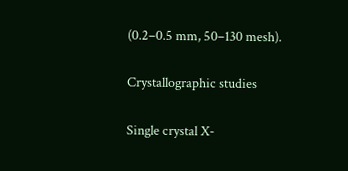(0.2–0.5 mm, 50–130 mesh).

Crystallographic studies

Single crystal X-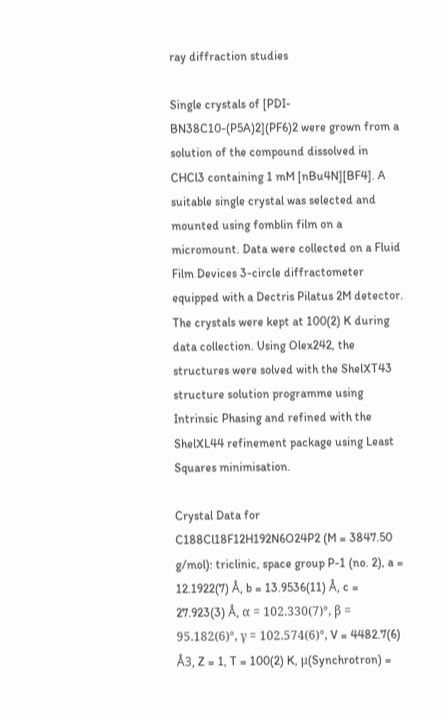ray diffraction studies

Single crystals of [PDI-BN38C10-(P5A)2](PF6)2 were grown from a solution of the compound dissolved in CHCl3 containing 1 mM [nBu4N][BF4]. A suitable single crystal was selected and mounted using fomblin film on a micromount. Data were collected on a Fluid Film Devices 3-circle diffractometer equipped with a Dectris Pilatus 2M detector. The crystals were kept at 100(2) K during data collection. Using Olex242, the structures were solved with the ShelXT43 structure solution programme using Intrinsic Phasing and refined with the ShelXL44 refinement package using Least Squares minimisation.

Crystal Data for C188Cl18F12H192N6O24P2 (M = 3847.50 g/mol): triclinic, space group P-1 (no. 2), a = 12.1922(7) Å, b = 13.9536(11) Å, c = 27.923(3) Å, α = 102.330(7)°, β = 95.182(6)°, γ = 102.574(6)°, V = 4482.7(6) Å3, Z = 1, T = 100(2) K, μ(Synchrotron) =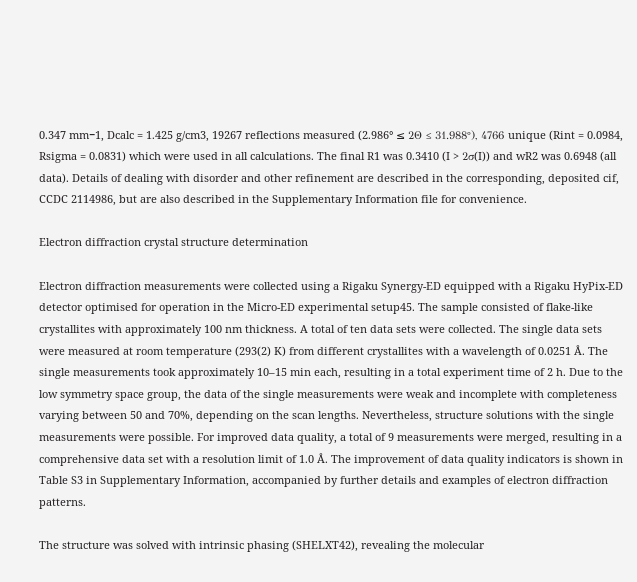0.347 mm−1, Dcalc = 1.425 g/cm3, 19267 reflections measured (2.986° ≤ 2Θ ≤ 31.988°), 4766 unique (Rint = 0.0984, Rsigma = 0.0831) which were used in all calculations. The final R1 was 0.3410 (I > 2σ(I)) and wR2 was 0.6948 (all data). Details of dealing with disorder and other refinement are described in the corresponding, deposited cif, CCDC 2114986, but are also described in the Supplementary Information file for convenience.

Electron diffraction crystal structure determination

Electron diffraction measurements were collected using a Rigaku Synergy-ED equipped with a Rigaku HyPix-ED detector optimised for operation in the Micro-ED experimental setup45. The sample consisted of flake-like crystallites with approximately 100 nm thickness. A total of ten data sets were collected. The single data sets were measured at room temperature (293(2) K) from different crystallites with a wavelength of 0.0251 Å. The single measurements took approximately 10–15 min each, resulting in a total experiment time of 2 h. Due to the low symmetry space group, the data of the single measurements were weak and incomplete with completeness varying between 50 and 70%, depending on the scan lengths. Nevertheless, structure solutions with the single measurements were possible. For improved data quality, a total of 9 measurements were merged, resulting in a comprehensive data set with a resolution limit of 1.0 Å. The improvement of data quality indicators is shown in Table S3 in Supplementary Information, accompanied by further details and examples of electron diffraction patterns.

The structure was solved with intrinsic phasing (SHELXT42), revealing the molecular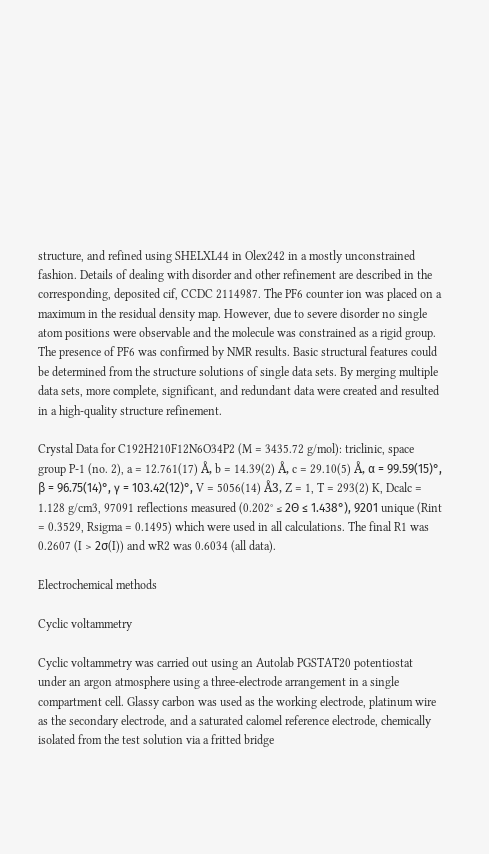structure, and refined using SHELXL44 in Olex242 in a mostly unconstrained fashion. Details of dealing with disorder and other refinement are described in the corresponding, deposited cif, CCDC 2114987. The PF6 counter ion was placed on a maximum in the residual density map. However, due to severe disorder no single atom positions were observable and the molecule was constrained as a rigid group. The presence of PF6 was confirmed by NMR results. Basic structural features could be determined from the structure solutions of single data sets. By merging multiple data sets, more complete, significant, and redundant data were created and resulted in a high-quality structure refinement.

Crystal Data for C192H210F12N6O34P2 (M = 3435.72 g/mol): triclinic, space group P-1 (no. 2), a = 12.761(17) Å, b = 14.39(2) Å, c = 29.10(5) Å, α = 99.59(15)°, β = 96.75(14)°, γ = 103.42(12)°, V = 5056(14) Å3, Z = 1, T = 293(2) K, Dcalc = 1.128 g/cm3, 97091 reflections measured (0.202° ≤ 2Θ ≤ 1.438°), 9201 unique (Rint = 0.3529, Rsigma = 0.1495) which were used in all calculations. The final R1 was 0.2607 (I > 2σ(I)) and wR2 was 0.6034 (all data).

Electrochemical methods

Cyclic voltammetry

Cyclic voltammetry was carried out using an Autolab PGSTAT20 potentiostat under an argon atmosphere using a three-electrode arrangement in a single compartment cell. Glassy carbon was used as the working electrode, platinum wire as the secondary electrode, and a saturated calomel reference electrode, chemically isolated from the test solution via a fritted bridge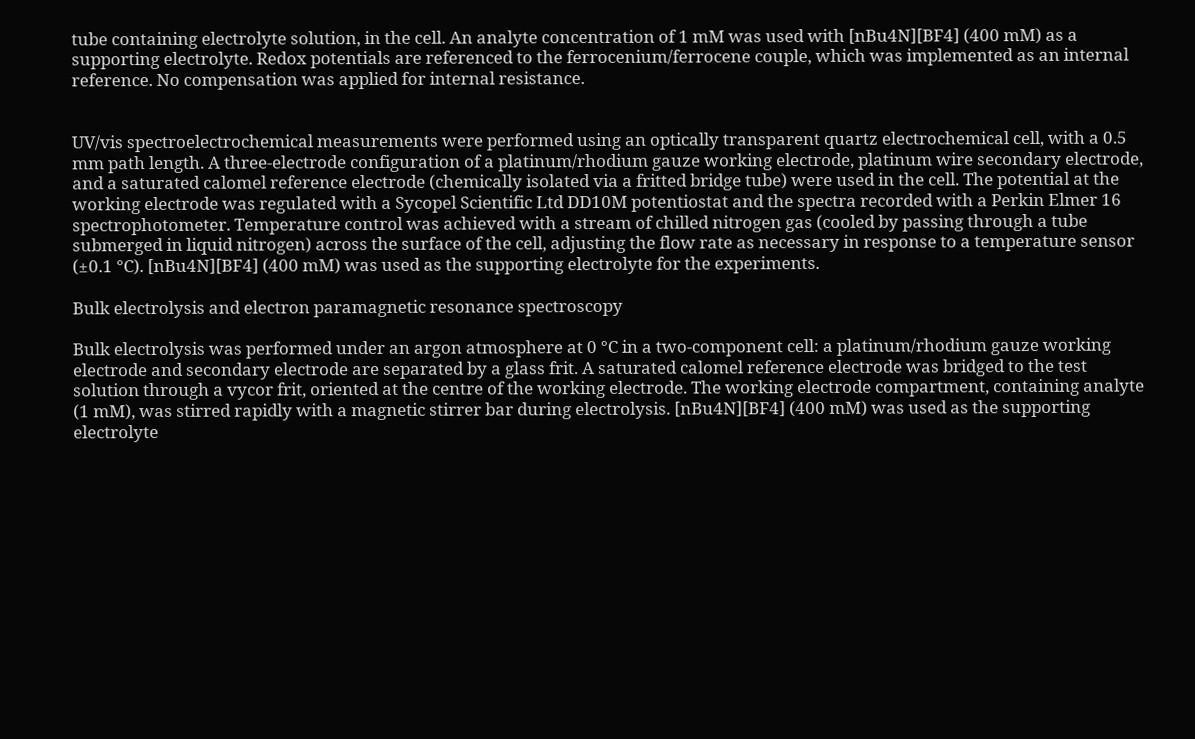tube containing electrolyte solution, in the cell. An analyte concentration of 1 mM was used with [nBu4N][BF4] (400 mM) as a supporting electrolyte. Redox potentials are referenced to the ferrocenium/ferrocene couple, which was implemented as an internal reference. No compensation was applied for internal resistance.


UV/vis spectroelectrochemical measurements were performed using an optically transparent quartz electrochemical cell, with a 0.5 mm path length. A three-electrode configuration of a platinum/rhodium gauze working electrode, platinum wire secondary electrode, and a saturated calomel reference electrode (chemically isolated via a fritted bridge tube) were used in the cell. The potential at the working electrode was regulated with a Sycopel Scientific Ltd DD10M potentiostat and the spectra recorded with a Perkin Elmer 16 spectrophotometer. Temperature control was achieved with a stream of chilled nitrogen gas (cooled by passing through a tube submerged in liquid nitrogen) across the surface of the cell, adjusting the flow rate as necessary in response to a temperature sensor (±0.1 °C). [nBu4N][BF4] (400 mM) was used as the supporting electrolyte for the experiments.

Bulk electrolysis and electron paramagnetic resonance spectroscopy

Bulk electrolysis was performed under an argon atmosphere at 0 °C in a two-component cell: a platinum/rhodium gauze working electrode and secondary electrode are separated by a glass frit. A saturated calomel reference electrode was bridged to the test solution through a vycor frit, oriented at the centre of the working electrode. The working electrode compartment, containing analyte (1 mM), was stirred rapidly with a magnetic stirrer bar during electrolysis. [nBu4N][BF4] (400 mM) was used as the supporting electrolyte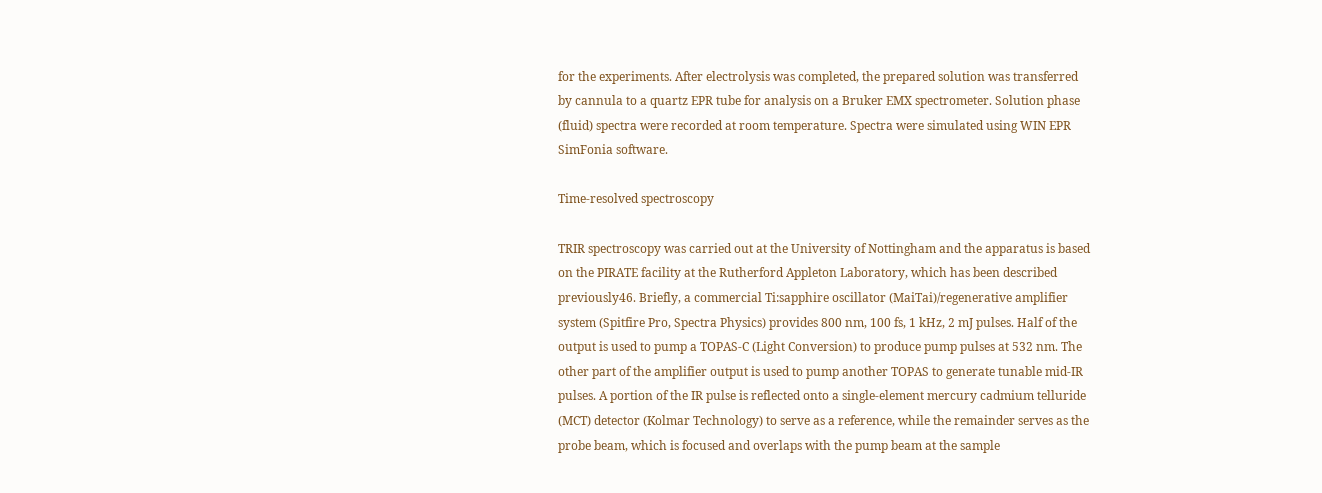for the experiments. After electrolysis was completed, the prepared solution was transferred by cannula to a quartz EPR tube for analysis on a Bruker EMX spectrometer. Solution phase (fluid) spectra were recorded at room temperature. Spectra were simulated using WIN EPR SimFonia software.

Time-resolved spectroscopy

TRIR spectroscopy was carried out at the University of Nottingham and the apparatus is based on the PIRATE facility at the Rutherford Appleton Laboratory, which has been described previously46. Briefly, a commercial Ti:sapphire oscillator (MaiTai)/regenerative amplifier system (Spitfire Pro, Spectra Physics) provides 800 nm, 100 fs, 1 kHz, 2 mJ pulses. Half of the output is used to pump a TOPAS-C (Light Conversion) to produce pump pulses at 532 nm. The other part of the amplifier output is used to pump another TOPAS to generate tunable mid-IR pulses. A portion of the IR pulse is reflected onto a single-element mercury cadmium telluride (MCT) detector (Kolmar Technology) to serve as a reference, while the remainder serves as the probe beam, which is focused and overlaps with the pump beam at the sample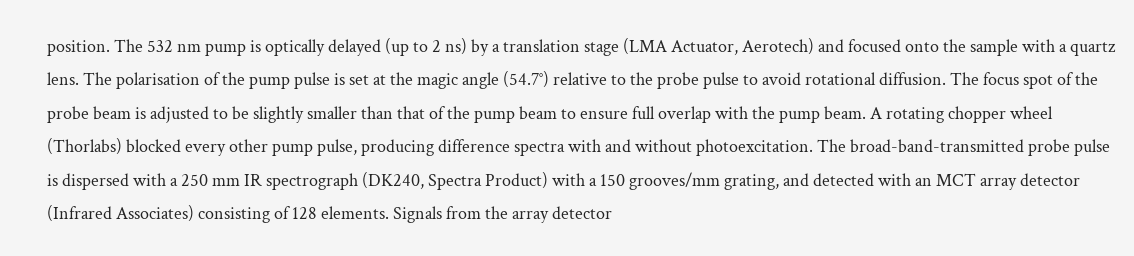position. The 532 nm pump is optically delayed (up to 2 ns) by a translation stage (LMA Actuator, Aerotech) and focused onto the sample with a quartz lens. The polarisation of the pump pulse is set at the magic angle (54.7°) relative to the probe pulse to avoid rotational diffusion. The focus spot of the probe beam is adjusted to be slightly smaller than that of the pump beam to ensure full overlap with the pump beam. A rotating chopper wheel (Thorlabs) blocked every other pump pulse, producing difference spectra with and without photoexcitation. The broad-band-transmitted probe pulse is dispersed with a 250 mm IR spectrograph (DK240, Spectra Product) with a 150 grooves/mm grating, and detected with an MCT array detector (Infrared Associates) consisting of 128 elements. Signals from the array detector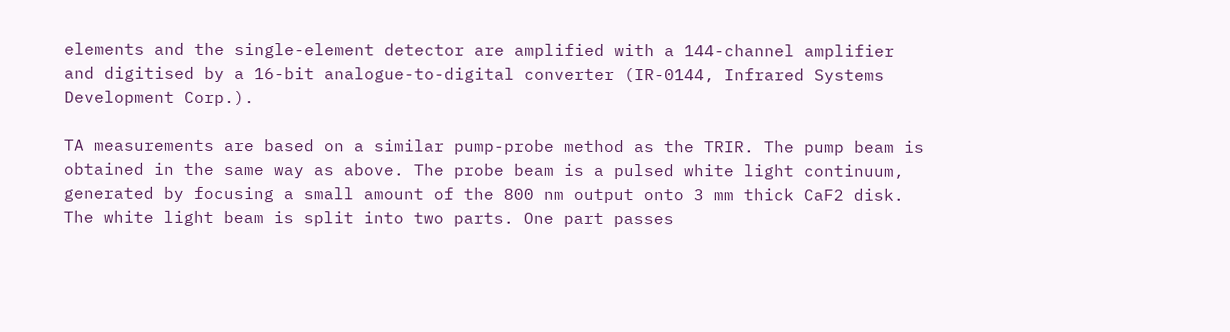elements and the single-element detector are amplified with a 144-channel amplifier and digitised by a 16-bit analogue-to-digital converter (IR-0144, Infrared Systems Development Corp.).

TA measurements are based on a similar pump-probe method as the TRIR. The pump beam is obtained in the same way as above. The probe beam is a pulsed white light continuum, generated by focusing a small amount of the 800 nm output onto 3 mm thick CaF2 disk. The white light beam is split into two parts. One part passes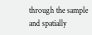through the sample and spatially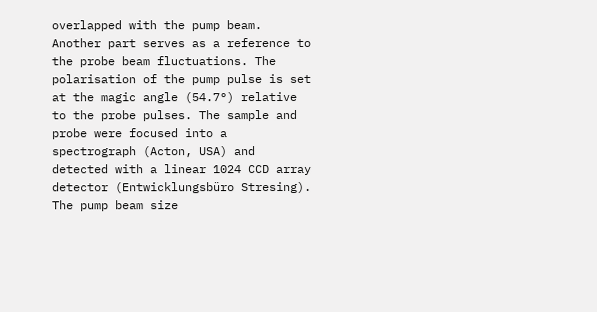overlapped with the pump beam. Another part serves as a reference to the probe beam fluctuations. The polarisation of the pump pulse is set at the magic angle (54.7°) relative to the probe pulses. The sample and probe were focused into a spectrograph (Acton, USA) and detected with a linear 1024 CCD array detector (Entwicklungsbüro Stresing). The pump beam size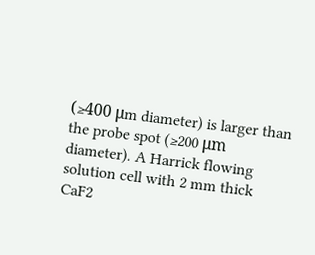(≥400 μm diameter) is larger than the probe spot (≥200 μm diameter). A Harrick flowing solution cell with 2 mm thick CaF2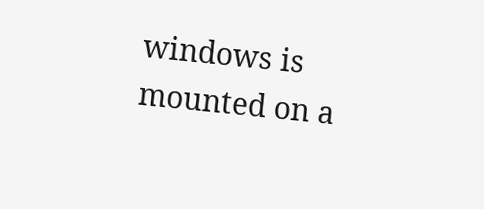windows is mounted on a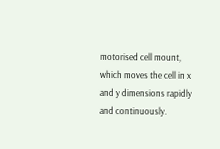motorised cell mount, which moves the cell in x and y dimensions rapidly and continuously.